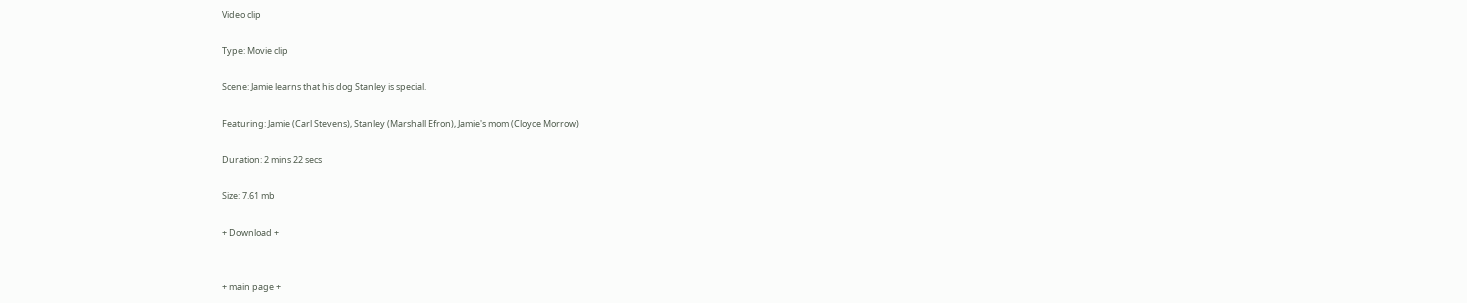Video clip

Type: Movie clip

Scene: Jamie learns that his dog Stanley is special.

Featuring: Jamie (Carl Stevens), Stanley (Marshall Efron), Jamie's mom (Cloyce Morrow)

Duration: 2 mins 22 secs

Size: 7.61 mb

+ Download +


+ main page +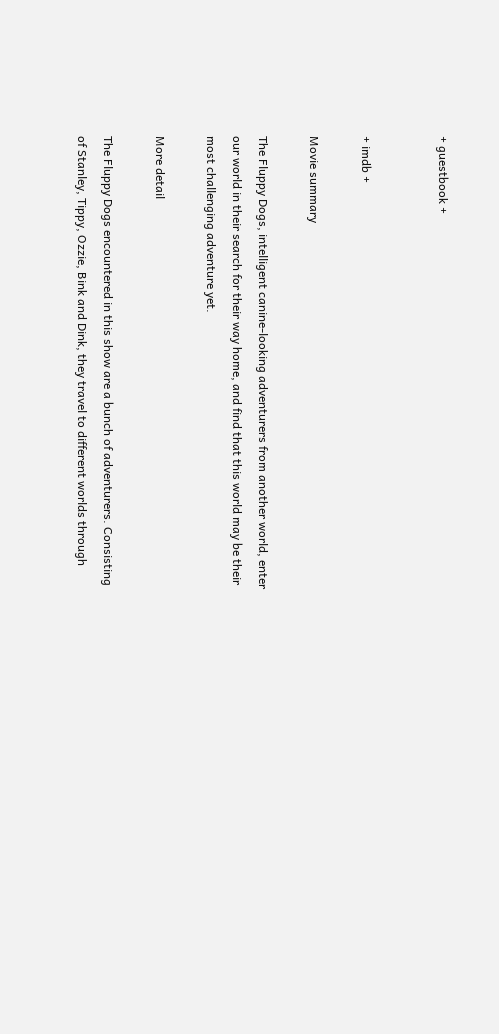+ guestbook +


+ imdb +

Movie summary

The Fluppy Dogs, intelligent canine-looking adventurers from another world, enter our world in their search for their way home, and find that this world may be their most challenging adventure yet.

More detail

The Fluppy Dogs encountered in this show are a bunch of adventurers. Consisting of Stanley, Tippy, Ozzie, Bink and Dink, they travel to different worlds through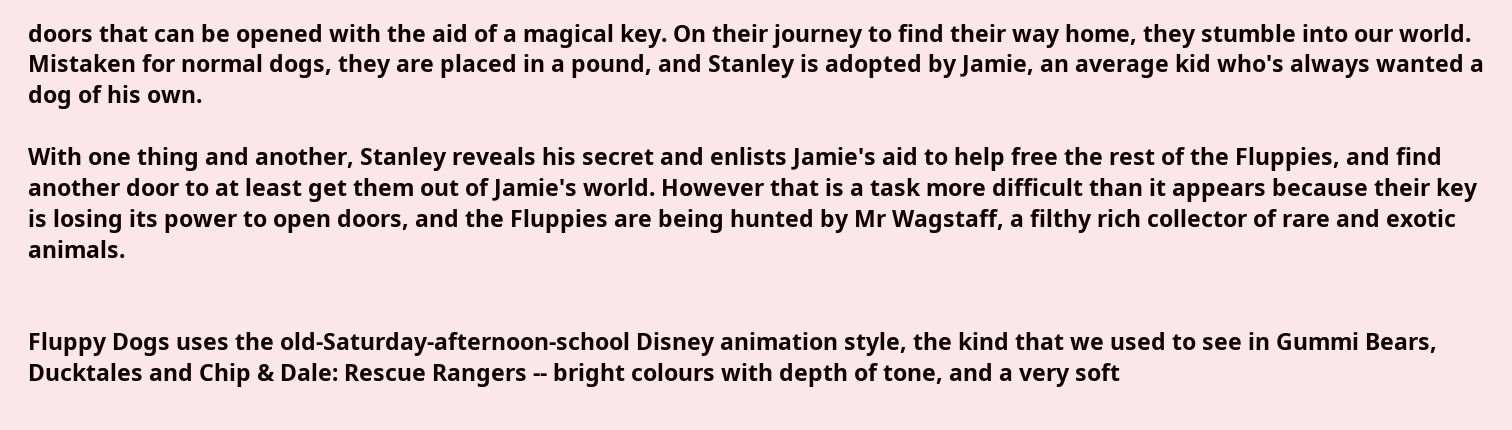doors that can be opened with the aid of a magical key. On their journey to find their way home, they stumble into our world. Mistaken for normal dogs, they are placed in a pound, and Stanley is adopted by Jamie, an average kid who's always wanted a dog of his own.

With one thing and another, Stanley reveals his secret and enlists Jamie's aid to help free the rest of the Fluppies, and find another door to at least get them out of Jamie's world. However that is a task more difficult than it appears because their key is losing its power to open doors, and the Fluppies are being hunted by Mr Wagstaff, a filthy rich collector of rare and exotic animals.


Fluppy Dogs uses the old-Saturday-afternoon-school Disney animation style, the kind that we used to see in Gummi Bears, Ducktales and Chip & Dale: Rescue Rangers -- bright colours with depth of tone, and a very soft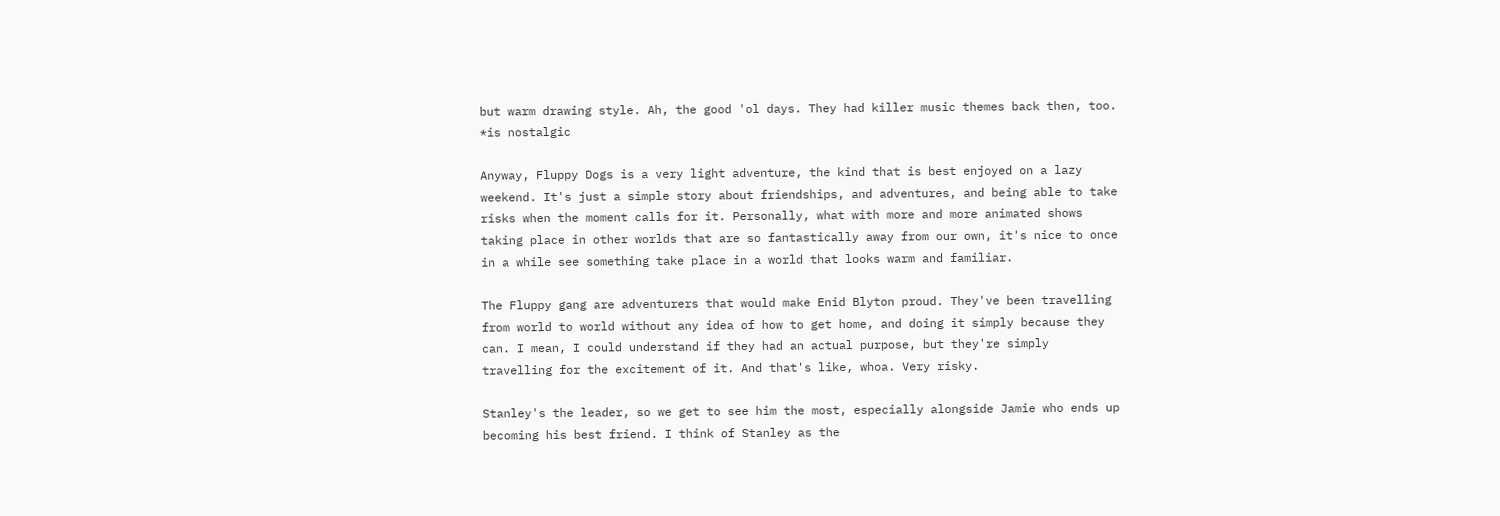but warm drawing style. Ah, the good 'ol days. They had killer music themes back then, too. *is nostalgic

Anyway, Fluppy Dogs is a very light adventure, the kind that is best enjoyed on a lazy weekend. It's just a simple story about friendships, and adventures, and being able to take risks when the moment calls for it. Personally, what with more and more animated shows taking place in other worlds that are so fantastically away from our own, it's nice to once in a while see something take place in a world that looks warm and familiar.

The Fluppy gang are adventurers that would make Enid Blyton proud. They've been travelling from world to world without any idea of how to get home, and doing it simply because they can. I mean, I could understand if they had an actual purpose, but they're simply travelling for the excitement of it. And that's like, whoa. Very risky.

Stanley's the leader, so we get to see him the most, especially alongside Jamie who ends up becoming his best friend. I think of Stanley as the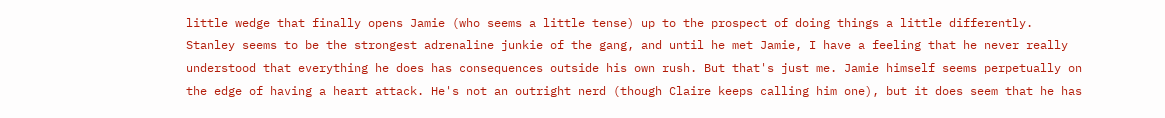little wedge that finally opens Jamie (who seems a little tense) up to the prospect of doing things a little differently. Stanley seems to be the strongest adrenaline junkie of the gang, and until he met Jamie, I have a feeling that he never really understood that everything he does has consequences outside his own rush. But that's just me. Jamie himself seems perpetually on the edge of having a heart attack. He's not an outright nerd (though Claire keeps calling him one), but it does seem that he has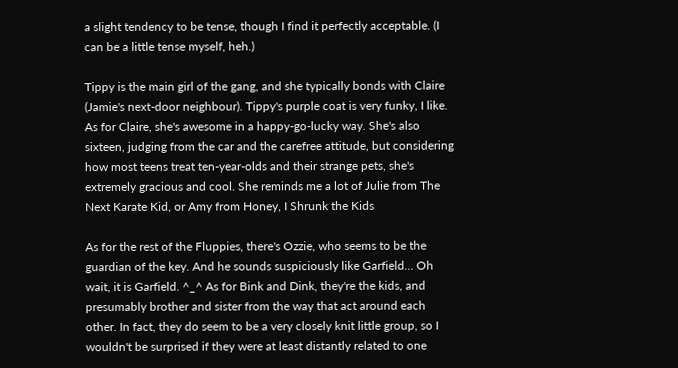a slight tendency to be tense, though I find it perfectly acceptable. (I can be a little tense myself, heh.)

Tippy is the main girl of the gang, and she typically bonds with Claire (Jamie's next-door neighbour). Tippy's purple coat is very funky, I like. As for Claire, she's awesome in a happy-go-lucky way. She's also sixteen, judging from the car and the carefree attitude, but considering how most teens treat ten-year-olds and their strange pets, she's extremely gracious and cool. She reminds me a lot of Julie from The Next Karate Kid, or Amy from Honey, I Shrunk the Kids

As for the rest of the Fluppies, there's Ozzie, who seems to be the guardian of the key. And he sounds suspiciously like Garfield... Oh wait, it is Garfield. ^_^ As for Bink and Dink, they're the kids, and presumably brother and sister from the way that act around each other. In fact, they do seem to be a very closely knit little group, so I wouldn't be surprised if they were at least distantly related to one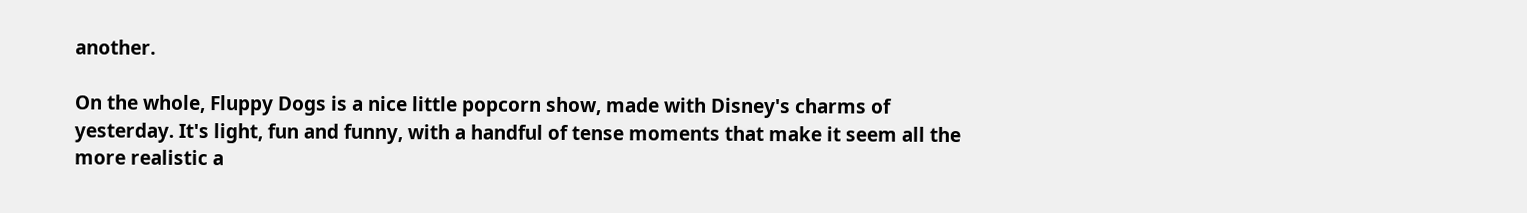another.

On the whole, Fluppy Dogs is a nice little popcorn show, made with Disney's charms of yesterday. It's light, fun and funny, with a handful of tense moments that make it seem all the more realistic a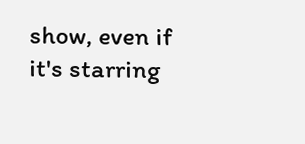show, even if it's starring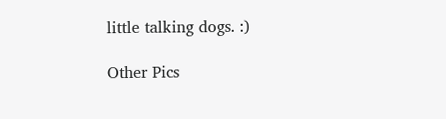little talking dogs. :)

Other Pics